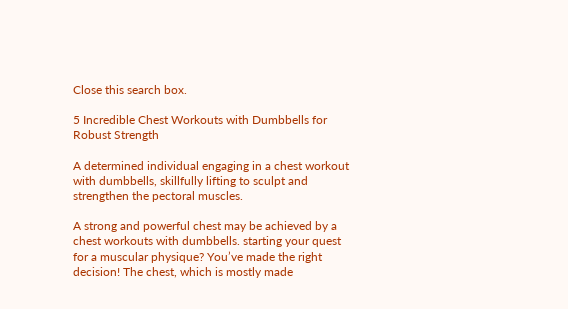Close this search box.

5 Incredible Chest Workouts with Dumbbells for Robust Strength

A determined individual engaging in a chest workout with dumbbells, skillfully lifting to sculpt and strengthen the pectoral muscles.

A strong and powerful chest may be achieved by a chest workouts with dumbbells. starting your quest for a muscular physique? You’ve made the right decision! The chest, which is mostly made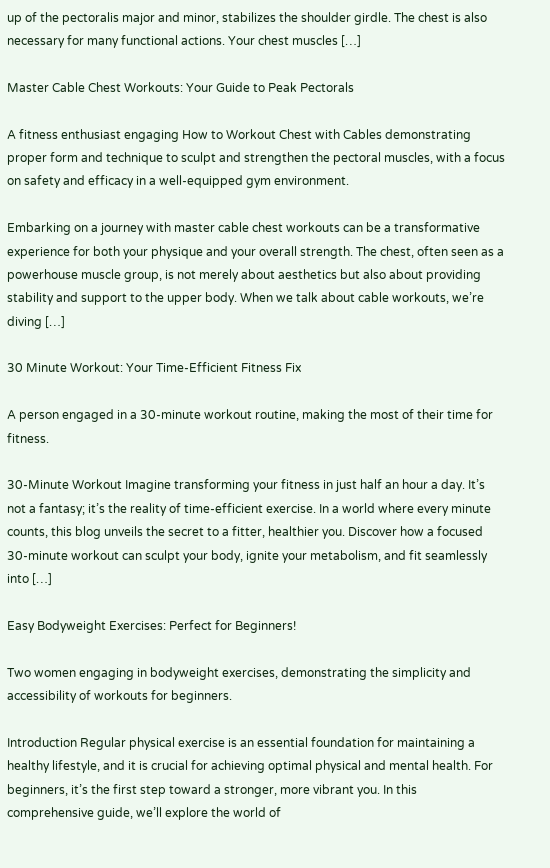up of the pectoralis major and minor, stabilizes the shoulder girdle. The chest is also necessary for many functional actions. Your chest muscles […]

Master Cable Chest Workouts: Your Guide to Peak Pectorals

A fitness enthusiast engaging How to Workout Chest with Cables demonstrating proper form and technique to sculpt and strengthen the pectoral muscles, with a focus on safety and efficacy in a well-equipped gym environment.

Embarking on a journey with master cable chest workouts can be a transformative experience for both your physique and your overall strength. The chest, often seen as a powerhouse muscle group, is not merely about aesthetics but also about providing stability and support to the upper body. When we talk about cable workouts, we’re diving […]

30 Minute Workout: Your Time-Efficient Fitness Fix

A person engaged in a 30-minute workout routine, making the most of their time for fitness.

30-Minute Workout Imagine transforming your fitness in just half an hour a day. It’s not a fantasy; it’s the reality of time-efficient exercise. In a world where every minute counts, this blog unveils the secret to a fitter, healthier you. Discover how a focused 30-minute workout can sculpt your body, ignite your metabolism, and fit seamlessly into […]

Easy Bodyweight Exercises: Perfect for Beginners!

Two women engaging in bodyweight exercises, demonstrating the simplicity and accessibility of workouts for beginners.

Introduction Regular physical exercise is an essential foundation for maintaining a healthy lifestyle, and it is crucial for achieving optimal physical and mental health. For beginners, it’s the first step toward a stronger, more vibrant you. In this comprehensive guide, we’ll explore the world of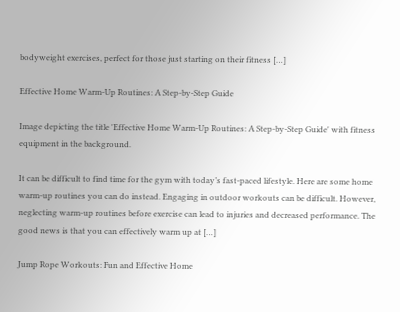bodyweight exercises, perfect for those just starting on their fitness […]

Effective Home Warm-Up Routines: A Step-by-Step Guide

Image depicting the title 'Effective Home Warm-Up Routines: A Step-by-Step Guide' with fitness equipment in the background.

It can be difficult to find time for the gym with today’s fast-paced lifestyle. Here are some home warm-up routines you can do instead. Engaging in outdoor workouts can be difficult. However, neglecting warm-up routines before exercise can lead to injuries and decreased performance. The good news is that you can effectively warm up at […]

Jump Rope Workouts: Fun and Effective Home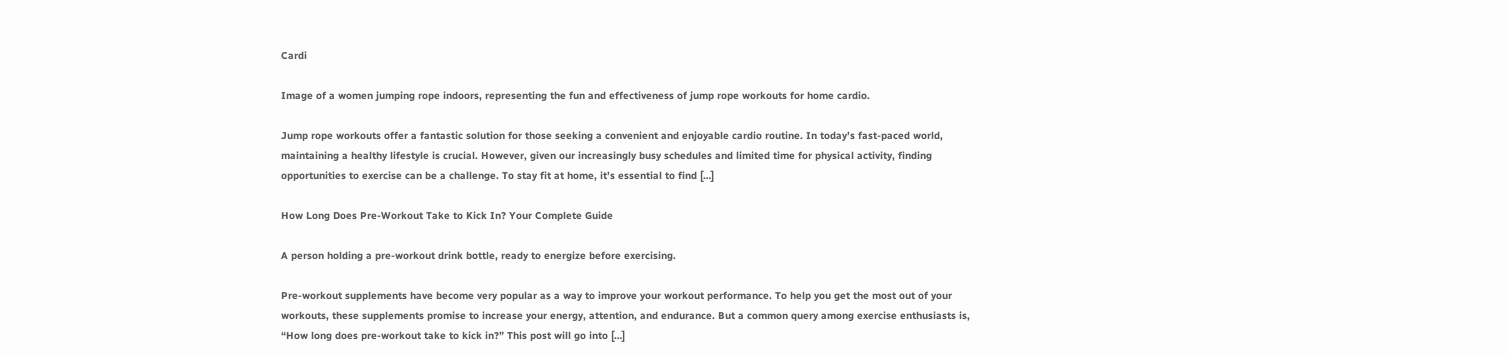Cardi

Image of a women jumping rope indoors, representing the fun and effectiveness of jump rope workouts for home cardio.

Jump rope workouts offer a fantastic solution for those seeking a convenient and enjoyable cardio routine. In today’s fast-paced world, maintaining a healthy lifestyle is crucial. However, given our increasingly busy schedules and limited time for physical activity, finding opportunities to exercise can be a challenge. To stay fit at home, it’s essential to find […]

How Long Does Pre-Workout Take to Kick In? Your Complete Guide

A person holding a pre-workout drink bottle, ready to energize before exercising.

Pre-workout supplements have become very popular as a way to improve your workout performance. To help you get the most out of your workouts, these supplements promise to increase your energy, attention, and endurance. But a common query among exercise enthusiasts is, “How long does pre-workout take to kick in?” This post will go into […]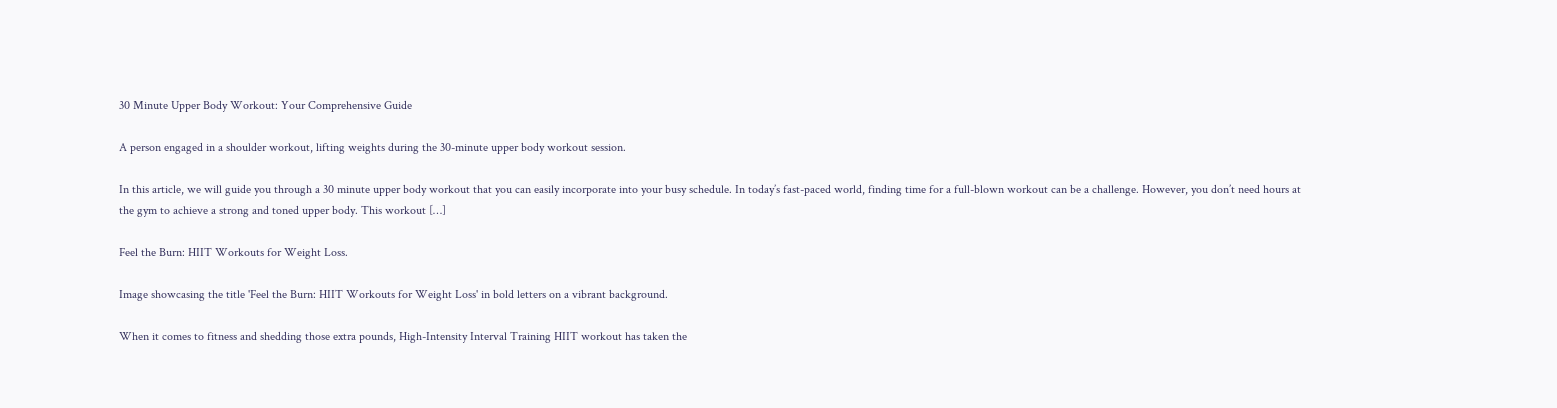30 Minute Upper Body Workout: Your Comprehensive Guide

A person engaged in a shoulder workout, lifting weights during the 30-minute upper body workout session.

In this article, we will guide you through a 30 minute upper body workout that you can easily incorporate into your busy schedule. In today’s fast-paced world, finding time for a full-blown workout can be a challenge. However, you don’t need hours at the gym to achieve a strong and toned upper body. This workout […]

Feel the Burn: HIIT Workouts for Weight Loss.

Image showcasing the title 'Feel the Burn: HIIT Workouts for Weight Loss' in bold letters on a vibrant background.

When it comes to fitness and shedding those extra pounds, High-Intensity Interval Training HIIT workout has taken the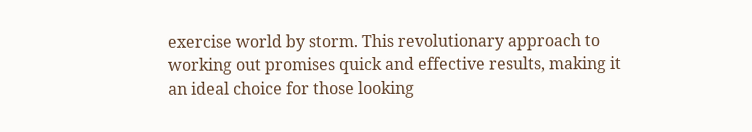exercise world by storm. This revolutionary approach to working out promises quick and effective results, making it an ideal choice for those looking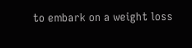to embark on a weight loss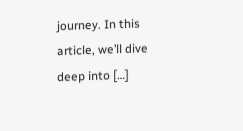journey. In this article, we’ll dive deep into […]